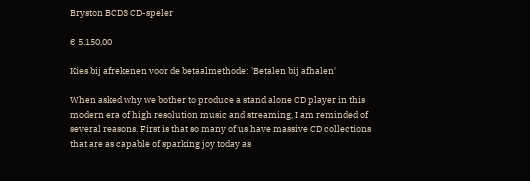Bryston BCD3 CD-speler

€ 5.150,00

Kies bij afrekenen voor de betaalmethode: 'Betalen bij afhalen'

When asked why we bother to produce a stand alone CD player in this modern era of high resolution music and streaming, I am reminded of several reasons. First is that so many of us have massive CD collections that are as capable of sparking joy today as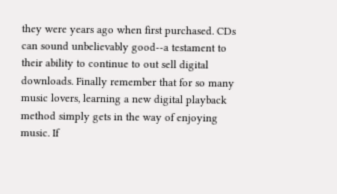they were years ago when first purchased. CDs can sound unbelievably good--a testament to their ability to continue to out sell digital downloads. Finally remember that for so many music lovers, learning a new digital playback method simply gets in the way of enjoying music. If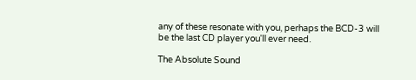any of these resonate with you, perhaps the BCD-3 will be the last CD player you'll ever need.

The Absolute Sound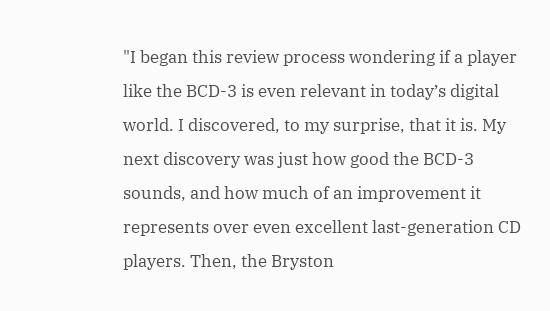"I began this review process wondering if a player like the BCD-3 is even relevant in today’s digital world. I discovered, to my surprise, that it is. My next discovery was just how good the BCD-3 sounds, and how much of an improvement it represents over even excellent last-generation CD players. Then, the Bryston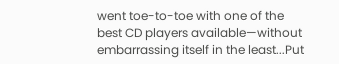went toe-to-toe with one of the best CD players available—without embarrassing itself in the least...Put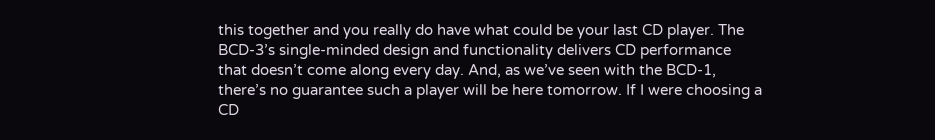this together and you really do have what could be your last CD player. The BCD-3’s single-minded design and functionality delivers CD performance that doesn’t come along every day. And, as we’ve seen with the BCD-1, there’s no guarantee such a player will be here tomorrow. If I were choosing a CD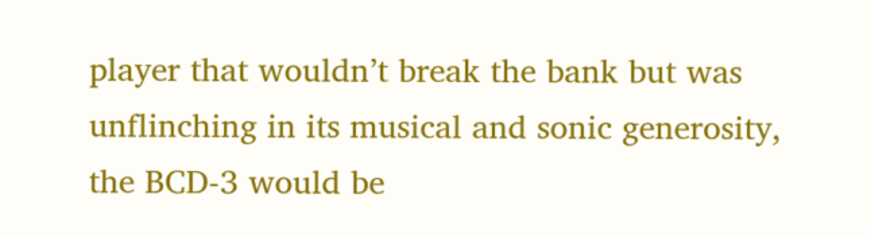player that wouldn’t break the bank but was unflinching in its musical and sonic generosity, the BCD-3 would be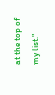at the top of my list."